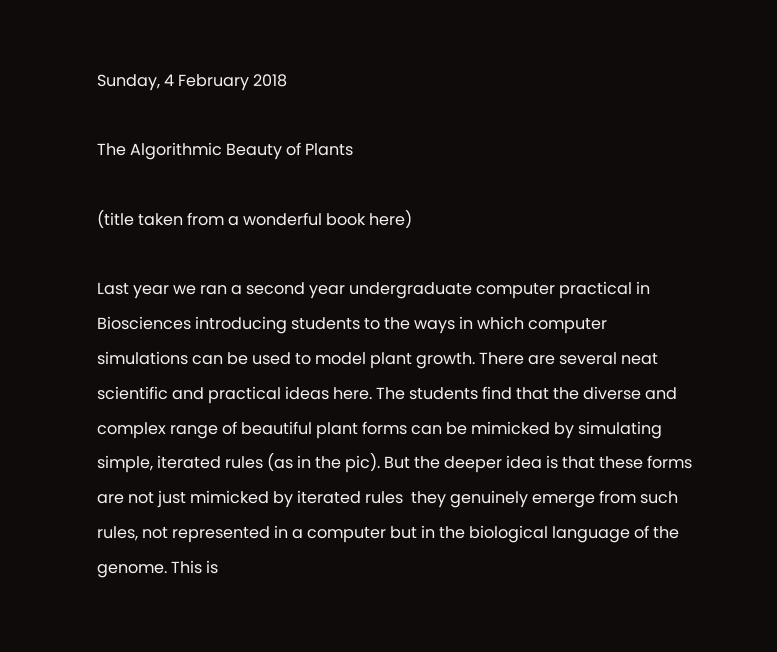Sunday, 4 February 2018

The Algorithmic Beauty of Plants

(title taken from a wonderful book here)

Last year we ran a second year undergraduate computer practical in Biosciences introducing students to the ways in which computer simulations can be used to model plant growth. There are several neat scientific and practical ideas here. The students find that the diverse and complex range of beautiful plant forms can be mimicked by simulating simple, iterated rules (as in the pic). But the deeper idea is that these forms are not just mimicked by iterated rules  they genuinely emerge from such rules, not represented in a computer but in the biological language of the genome. This is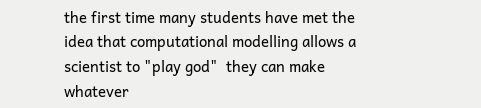the first time many students have met the idea that computational modelling allows a scientist to "play god"  they can make whatever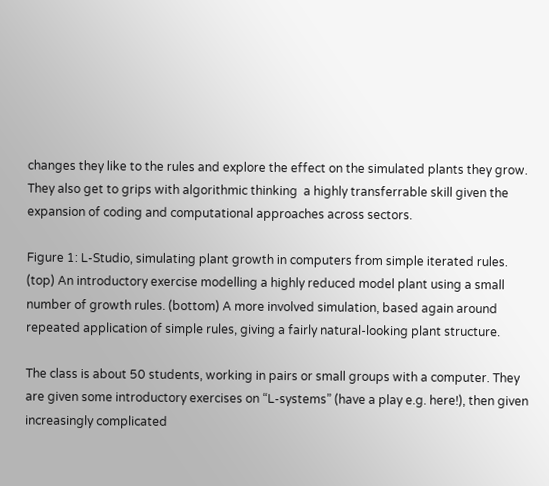changes they like to the rules and explore the effect on the simulated plants they grow. They also get to grips with algorithmic thinking  a highly transferrable skill given the expansion of coding and computational approaches across sectors.

Figure 1: L-Studio, simulating plant growth in computers from simple iterated rules. (top) An introductory exercise modelling a highly reduced model plant using a small number of growth rules. (bottom) A more involved simulation, based again around repeated application of simple rules, giving a fairly natural-looking plant structure.

The class is about 50 students, working in pairs or small groups with a computer. They are given some introductory exercises on “L-systems” (have a play e.g. here!), then given increasingly complicated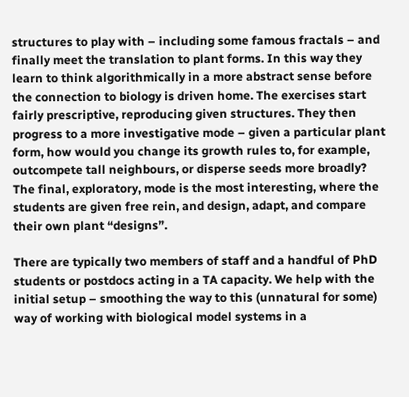structures to play with – including some famous fractals – and finally meet the translation to plant forms. In this way they learn to think algorithmically in a more abstract sense before the connection to biology is driven home. The exercises start fairly prescriptive, reproducing given structures. They then progress to a more investigative mode – given a particular plant form, how would you change its growth rules to, for example, outcompete tall neighbours, or disperse seeds more broadly? The final, exploratory, mode is the most interesting, where the students are given free rein, and design, adapt, and compare their own plant “designs”.

There are typically two members of staff and a handful of PhD students or postdocs acting in a TA capacity. We help with the initial setup – smoothing the way to this (unnatural for some) way of working with biological model systems in a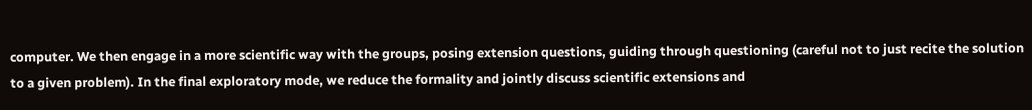computer. We then engage in a more scientific way with the groups, posing extension questions, guiding through questioning (careful not to just recite the solution to a given problem). In the final exploratory mode, we reduce the formality and jointly discuss scientific extensions and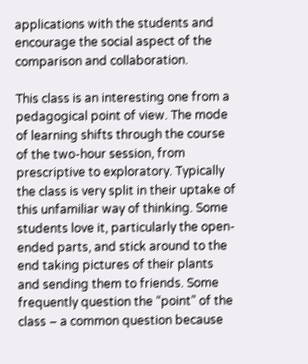applications with the students and encourage the social aspect of the comparison and collaboration.

This class is an interesting one from a pedagogical point of view. The mode of learning shifts through the course of the two-hour session, from prescriptive to exploratory. Typically the class is very split in their uptake of this unfamiliar way of thinking. Some students love it, particularly the open-ended parts, and stick around to the end taking pictures of their plants and sending them to friends. Some frequently question the “point” of the class – a common question because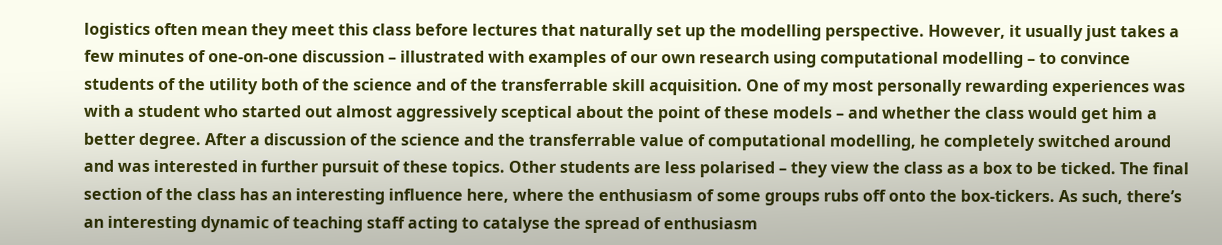logistics often mean they meet this class before lectures that naturally set up the modelling perspective. However, it usually just takes a few minutes of one-on-one discussion – illustrated with examples of our own research using computational modelling – to convince students of the utility both of the science and of the transferrable skill acquisition. One of my most personally rewarding experiences was with a student who started out almost aggressively sceptical about the point of these models – and whether the class would get him a better degree. After a discussion of the science and the transferrable value of computational modelling, he completely switched around and was interested in further pursuit of these topics. Other students are less polarised – they view the class as a box to be ticked. The final section of the class has an interesting influence here, where the enthusiasm of some groups rubs off onto the box-tickers. As such, there’s an interesting dynamic of teaching staff acting to catalyse the spread of enthusiasm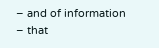– and of information – that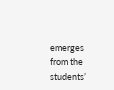emerges from the students’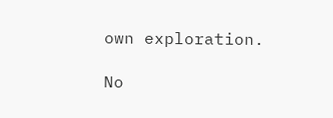own exploration.

No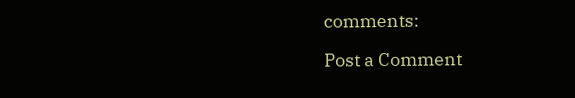comments:

Post a Comment